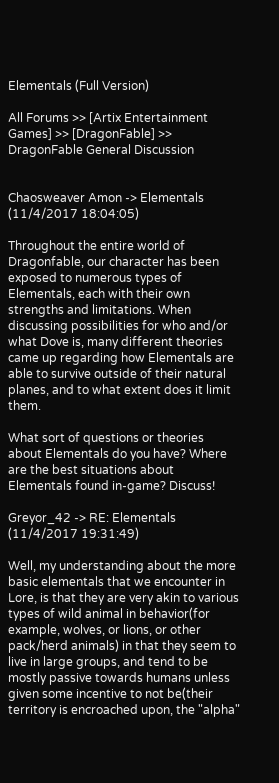Elementals (Full Version)

All Forums >> [Artix Entertainment Games] >> [DragonFable] >> DragonFable General Discussion


Chaosweaver Amon -> Elementals (11/4/2017 18:04:05)

Throughout the entire world of Dragonfable, our character has been exposed to numerous types of Elementals, each with their own strengths and limitations. When discussing possibilities for who and/or what Dove is, many different theories came up regarding how Elementals are able to survive outside of their natural planes, and to what extent does it limit them.

What sort of questions or theories about Elementals do you have? Where are the best situations about Elementals found in-game? Discuss!

Greyor_42 -> RE: Elementals (11/4/2017 19:31:49)

Well, my understanding about the more basic elementals that we encounter in Lore, is that they are very akin to various types of wild animal in behavior(for example, wolves, or lions, or other pack/herd animals) in that they seem to live in large groups, and tend to be mostly passive towards humans unless given some incentive to not be(their territory is encroached upon, the "alpha"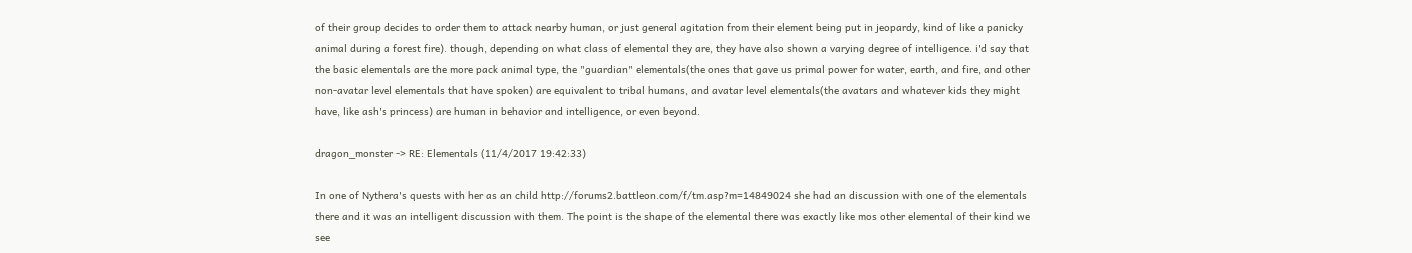of their group decides to order them to attack nearby human, or just general agitation from their element being put in jeopardy, kind of like a panicky animal during a forest fire). though, depending on what class of elemental they are, they have also shown a varying degree of intelligence. i'd say that the basic elementals are the more pack animal type, the "guardian" elementals(the ones that gave us primal power for water, earth, and fire, and other non-avatar level elementals that have spoken) are equivalent to tribal humans, and avatar level elementals(the avatars and whatever kids they might have, like ash's princess) are human in behavior and intelligence, or even beyond.

dragon_monster -> RE: Elementals (11/4/2017 19:42:33)

In one of Nythera's quests with her as an child http://forums2.battleon.com/f/tm.asp?m=14849024 she had an discussion with one of the elementals there and it was an intelligent discussion with them. The point is the shape of the elemental there was exactly like mos other elemental of their kind we see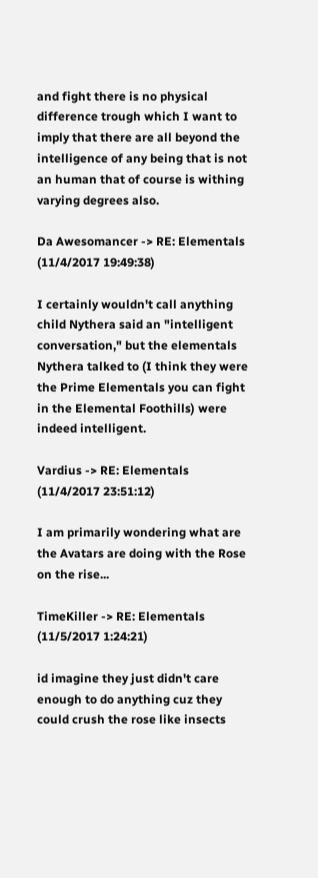and fight there is no physical difference trough which I want to imply that there are all beyond the intelligence of any being that is not an human that of course is withing varying degrees also.

Da Awesomancer -> RE: Elementals (11/4/2017 19:49:38)

I certainly wouldn't call anything child Nythera said an "intelligent conversation," but the elementals Nythera talked to (I think they were the Prime Elementals you can fight in the Elemental Foothills) were indeed intelligent.

Vardius -> RE: Elementals (11/4/2017 23:51:12)

I am primarily wondering what are the Avatars are doing with the Rose on the rise...

TimeKiller -> RE: Elementals (11/5/2017 1:24:21)

id imagine they just didn't care enough to do anything cuz they could crush the rose like insects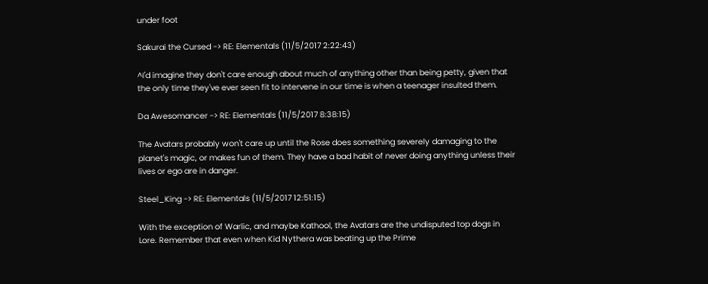under foot

Sakurai the Cursed -> RE: Elementals (11/5/2017 2:22:43)

^I'd imagine they don't care enough about much of anything other than being petty, given that the only time they've ever seen fit to intervene in our time is when a teenager insulted them.

Da Awesomancer -> RE: Elementals (11/5/2017 8:38:15)

The Avatars probably won't care up until the Rose does something severely damaging to the planet's magic, or makes fun of them. They have a bad habit of never doing anything unless their lives or ego are in danger.

Steel_King -> RE: Elementals (11/5/2017 12:51:15)

With the exception of Warlic, and maybe Kathool, the Avatars are the undisputed top dogs in Lore. Remember that even when Kid Nythera was beating up the Prime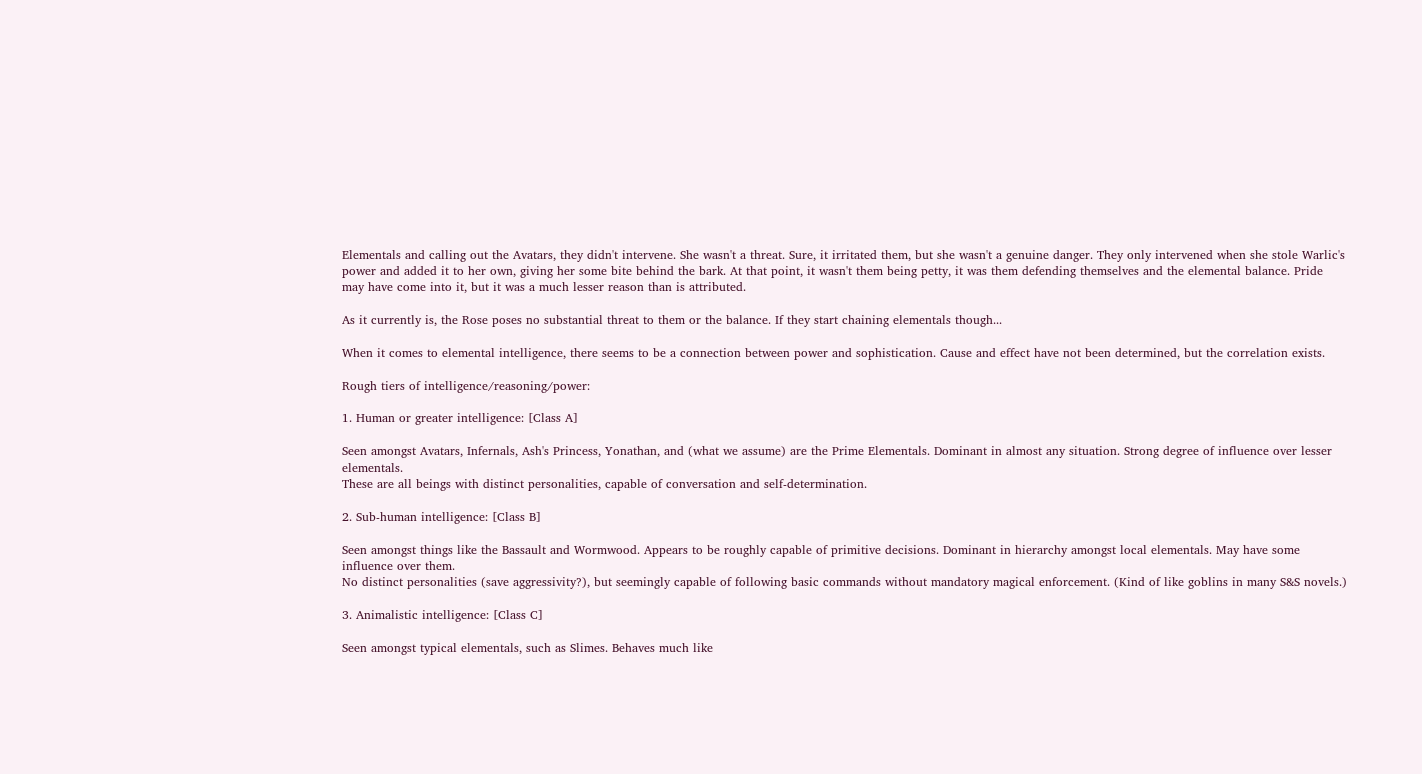Elementals and calling out the Avatars, they didn't intervene. She wasn't a threat. Sure, it irritated them, but she wasn't a genuine danger. They only intervened when she stole Warlic's power and added it to her own, giving her some bite behind the bark. At that point, it wasn't them being petty, it was them defending themselves and the elemental balance. Pride may have come into it, but it was a much lesser reason than is attributed.

As it currently is, the Rose poses no substantial threat to them or the balance. If they start chaining elementals though...

When it comes to elemental intelligence, there seems to be a connection between power and sophistication. Cause and effect have not been determined, but the correlation exists.

Rough tiers of intelligence/reasoning/power:

1. Human or greater intelligence: [Class A]

Seen amongst Avatars, Infernals, Ash's Princess, Yonathan, and (what we assume) are the Prime Elementals. Dominant in almost any situation. Strong degree of influence over lesser elementals.
These are all beings with distinct personalities, capable of conversation and self-determination.

2. Sub-human intelligence: [Class B]

Seen amongst things like the Bassault and Wormwood. Appears to be roughly capable of primitive decisions. Dominant in hierarchy amongst local elementals. May have some influence over them.
No distinct personalities (save aggressivity?), but seemingly capable of following basic commands without mandatory magical enforcement. (Kind of like goblins in many S&S novels.)

3. Animalistic intelligence: [Class C]

Seen amongst typical elementals, such as Slimes. Behaves much like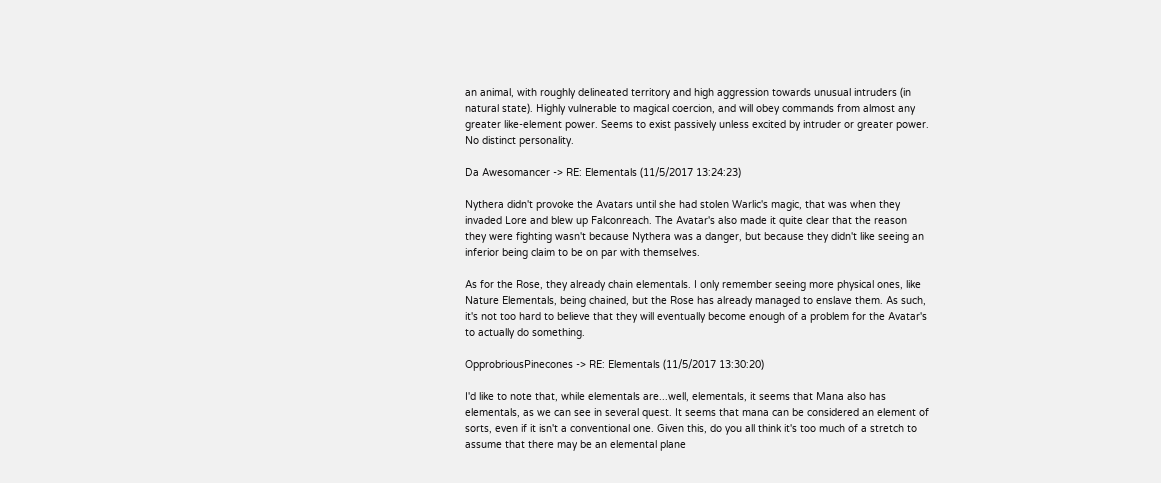an animal, with roughly delineated territory and high aggression towards unusual intruders (in natural state). Highly vulnerable to magical coercion, and will obey commands from almost any greater like-element power. Seems to exist passively unless excited by intruder or greater power. No distinct personality.

Da Awesomancer -> RE: Elementals (11/5/2017 13:24:23)

Nythera didn't provoke the Avatars until she had stolen Warlic's magic, that was when they invaded Lore and blew up Falconreach. The Avatar's also made it quite clear that the reason they were fighting wasn't because Nythera was a danger, but because they didn't like seeing an inferior being claim to be on par with themselves.

As for the Rose, they already chain elementals. I only remember seeing more physical ones, like Nature Elementals, being chained, but the Rose has already managed to enslave them. As such, it's not too hard to believe that they will eventually become enough of a problem for the Avatar's to actually do something.

OpprobriousPinecones -> RE: Elementals (11/5/2017 13:30:20)

I'd like to note that, while elementals are...well, elementals, it seems that Mana also has elementals, as we can see in several quest. It seems that mana can be considered an element of sorts, even if it isn't a conventional one. Given this, do you all think it's too much of a stretch to assume that there may be an elemental plane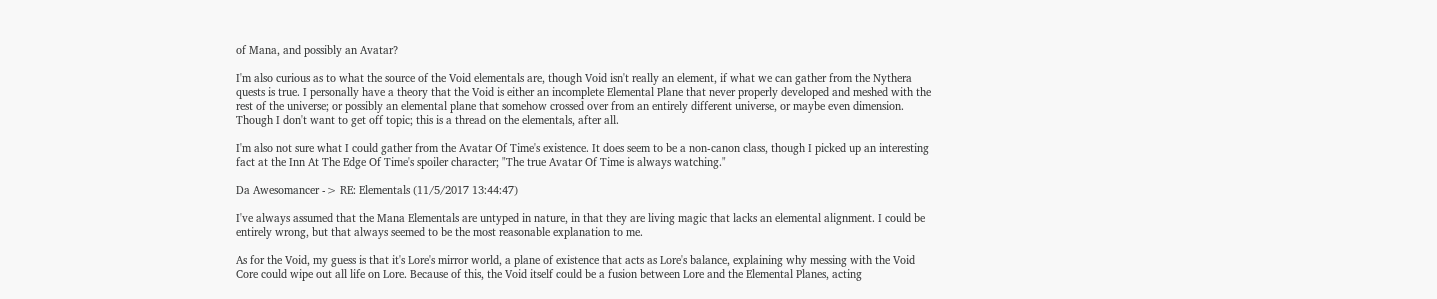of Mana, and possibly an Avatar?

I'm also curious as to what the source of the Void elementals are, though Void isn't really an element, if what we can gather from the Nythera quests is true. I personally have a theory that the Void is either an incomplete Elemental Plane that never properly developed and meshed with the rest of the universe; or possibly an elemental plane that somehow crossed over from an entirely different universe, or maybe even dimension. Though I don't want to get off topic; this is a thread on the elementals, after all.

I'm also not sure what I could gather from the Avatar Of Time's existence. It does seem to be a non-canon class, though I picked up an interesting fact at the Inn At The Edge Of Time's spoiler character; "The true Avatar Of Time is always watching."

Da Awesomancer -> RE: Elementals (11/5/2017 13:44:47)

I've always assumed that the Mana Elementals are untyped in nature, in that they are living magic that lacks an elemental alignment. I could be entirely wrong, but that always seemed to be the most reasonable explanation to me.

As for the Void, my guess is that it's Lore's mirror world, a plane of existence that acts as Lore's balance, explaining why messing with the Void Core could wipe out all life on Lore. Because of this, the Void itself could be a fusion between Lore and the Elemental Planes, acting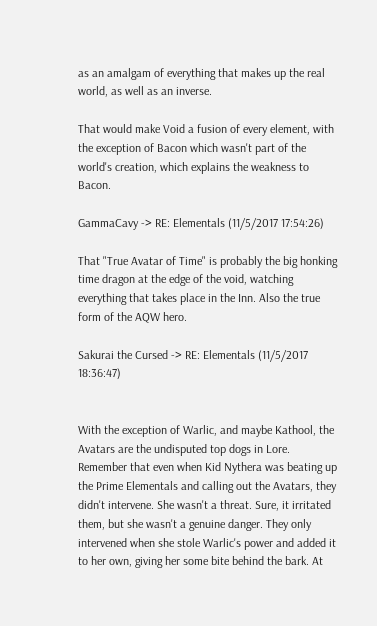as an amalgam of everything that makes up the real world, as well as an inverse.

That would make Void a fusion of every element, with the exception of Bacon which wasn't part of the world's creation, which explains the weakness to Bacon.

GammaCavy -> RE: Elementals (11/5/2017 17:54:26)

That "True Avatar of Time" is probably the big honking time dragon at the edge of the void, watching everything that takes place in the Inn. Also the true form of the AQW hero.

Sakurai the Cursed -> RE: Elementals (11/5/2017 18:36:47)


With the exception of Warlic, and maybe Kathool, the Avatars are the undisputed top dogs in Lore. Remember that even when Kid Nythera was beating up the Prime Elementals and calling out the Avatars, they didn't intervene. She wasn't a threat. Sure, it irritated them, but she wasn't a genuine danger. They only intervened when she stole Warlic's power and added it to her own, giving her some bite behind the bark. At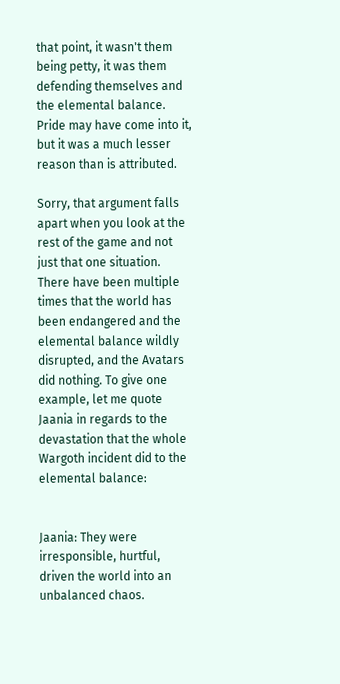that point, it wasn't them being petty, it was them defending themselves and the elemental balance. Pride may have come into it, but it was a much lesser reason than is attributed.

Sorry, that argument falls apart when you look at the rest of the game and not just that one situation. There have been multiple times that the world has been endangered and the elemental balance wildly disrupted, and the Avatars did nothing. To give one example, let me quote Jaania in regards to the devastation that the whole Wargoth incident did to the elemental balance:


Jaania: They were irresponsible, hurtful, driven the world into an unbalanced chaos.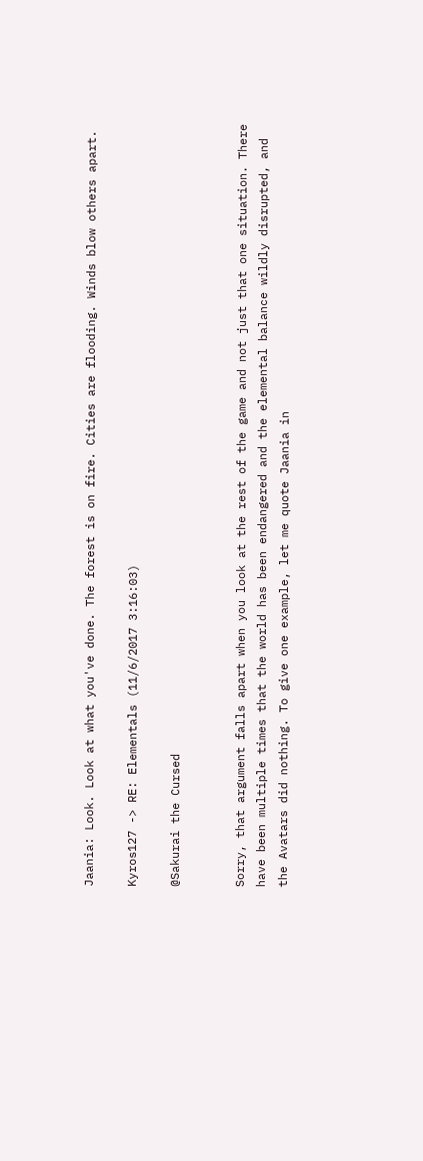Jaania: Look. Look at what you've done. The forest is on fire. Cities are flooding. Winds blow others apart.

Kyros127 -> RE: Elementals (11/6/2017 3:16:03)

@Sakurai the Cursed


Sorry, that argument falls apart when you look at the rest of the game and not just that one situation. There have been multiple times that the world has been endangered and the elemental balance wildly disrupted, and the Avatars did nothing. To give one example, let me quote Jaania in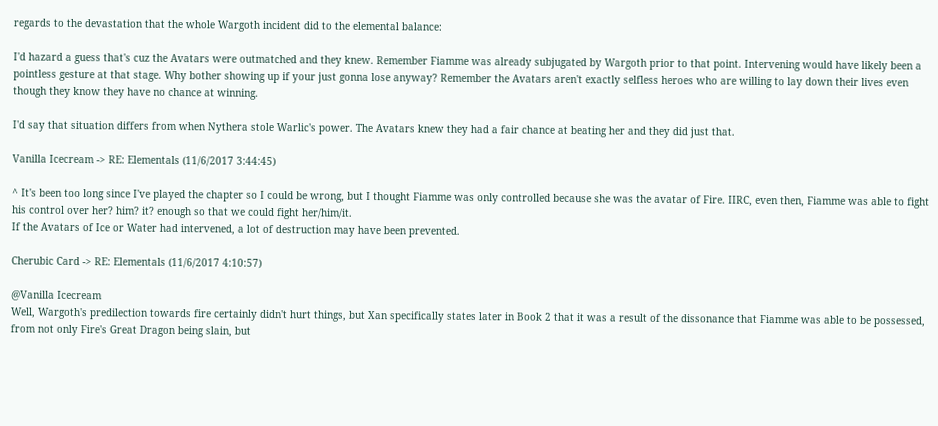regards to the devastation that the whole Wargoth incident did to the elemental balance:

I'd hazard a guess that's cuz the Avatars were outmatched and they knew. Remember Fiamme was already subjugated by Wargoth prior to that point. Intervening would have likely been a pointless gesture at that stage. Why bother showing up if your just gonna lose anyway? Remember the Avatars aren't exactly selfless heroes who are willing to lay down their lives even though they know they have no chance at winning.

I'd say that situation differs from when Nythera stole Warlic's power. The Avatars knew they had a fair chance at beating her and they did just that.

Vanilla Icecream -> RE: Elementals (11/6/2017 3:44:45)

^ It's been too long since I've played the chapter so I could be wrong, but I thought Fiamme was only controlled because she was the avatar of Fire. IIRC, even then, Fiamme was able to fight his control over her? him? it? enough so that we could fight her/him/it.
If the Avatars of Ice or Water had intervened, a lot of destruction may have been prevented.

Cherubic Card -> RE: Elementals (11/6/2017 4:10:57)

@Vanilla Icecream
Well, Wargoth's predilection towards fire certainly didn't hurt things, but Xan specifically states later in Book 2 that it was a result of the dissonance that Fiamme was able to be possessed, from not only Fire's Great Dragon being slain, but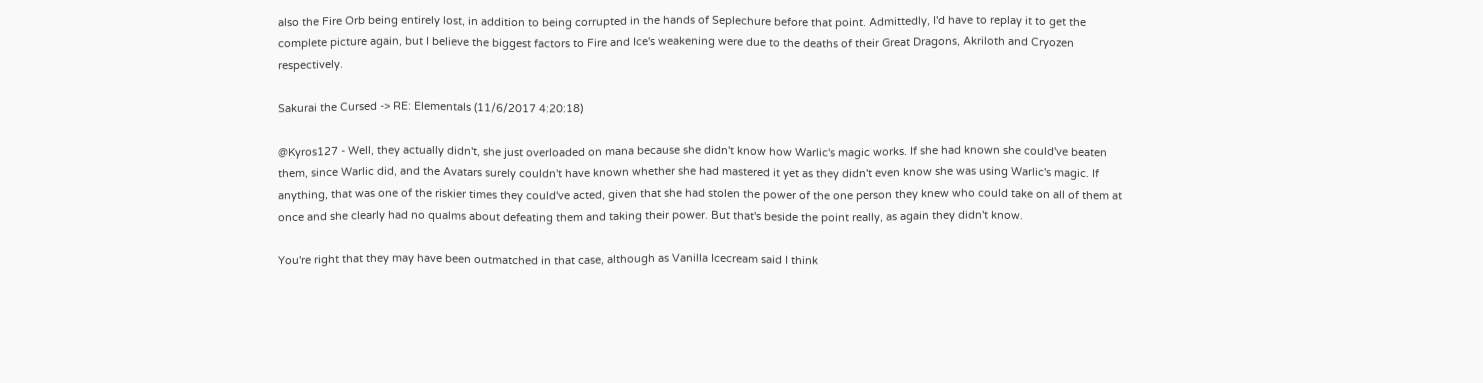also the Fire Orb being entirely lost, in addition to being corrupted in the hands of Seplechure before that point. Admittedly, I'd have to replay it to get the complete picture again, but I believe the biggest factors to Fire and Ice's weakening were due to the deaths of their Great Dragons, Akriloth and Cryozen respectively.

Sakurai the Cursed -> RE: Elementals (11/6/2017 4:20:18)

@Kyros127 - Well, they actually didn't, she just overloaded on mana because she didn't know how Warlic's magic works. If she had known she could've beaten them, since Warlic did, and the Avatars surely couldn't have known whether she had mastered it yet as they didn't even know she was using Warlic's magic. If anything, that was one of the riskier times they could've acted, given that she had stolen the power of the one person they knew who could take on all of them at once and she clearly had no qualms about defeating them and taking their power. But that's beside the point really, as again they didn't know.

You're right that they may have been outmatched in that case, although as Vanilla Icecream said I think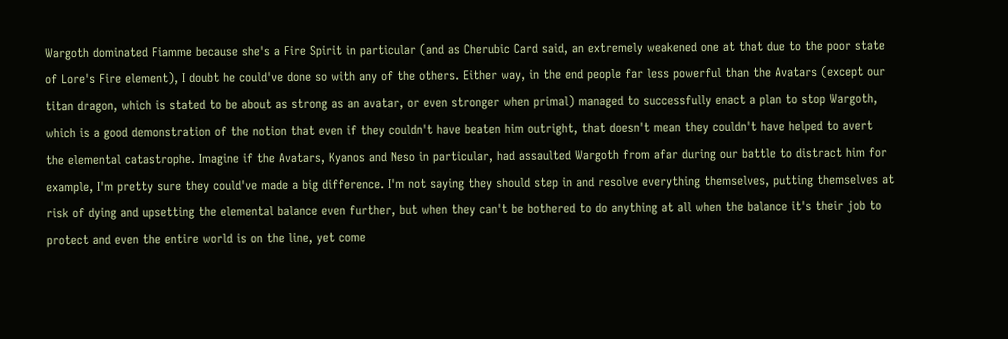Wargoth dominated Fiamme because she's a Fire Spirit in particular (and as Cherubic Card said, an extremely weakened one at that due to the poor state of Lore's Fire element), I doubt he could've done so with any of the others. Either way, in the end people far less powerful than the Avatars (except our titan dragon, which is stated to be about as strong as an avatar, or even stronger when primal) managed to successfully enact a plan to stop Wargoth, which is a good demonstration of the notion that even if they couldn't have beaten him outright, that doesn't mean they couldn't have helped to avert the elemental catastrophe. Imagine if the Avatars, Kyanos and Neso in particular, had assaulted Wargoth from afar during our battle to distract him for example, I'm pretty sure they could've made a big difference. I'm not saying they should step in and resolve everything themselves, putting themselves at risk of dying and upsetting the elemental balance even further, but when they can't be bothered to do anything at all when the balance it's their job to protect and even the entire world is on the line, yet come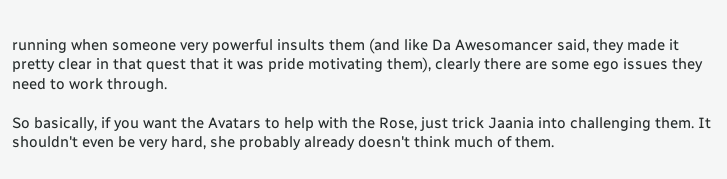running when someone very powerful insults them (and like Da Awesomancer said, they made it pretty clear in that quest that it was pride motivating them), clearly there are some ego issues they need to work through.

So basically, if you want the Avatars to help with the Rose, just trick Jaania into challenging them. It shouldn't even be very hard, she probably already doesn't think much of them.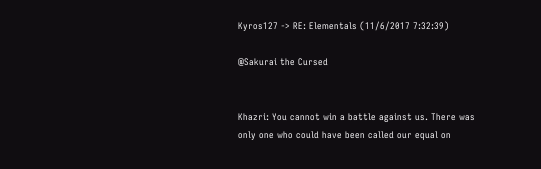Kyros127 -> RE: Elementals (11/6/2017 7:32:39)

@Sakurai the Cursed


Khazri: You cannot win a battle against us. There was only one who could have been called our equal on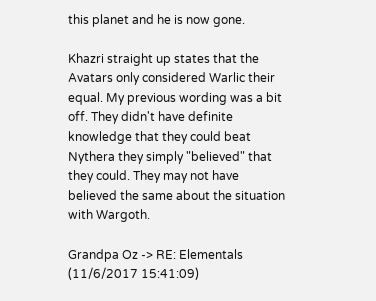this planet and he is now gone.

Khazri straight up states that the Avatars only considered Warlic their equal. My previous wording was a bit off. They didn't have definite knowledge that they could beat Nythera they simply "believed" that they could. They may not have believed the same about the situation with Wargoth.

Grandpa Oz -> RE: Elementals (11/6/2017 15:41:09)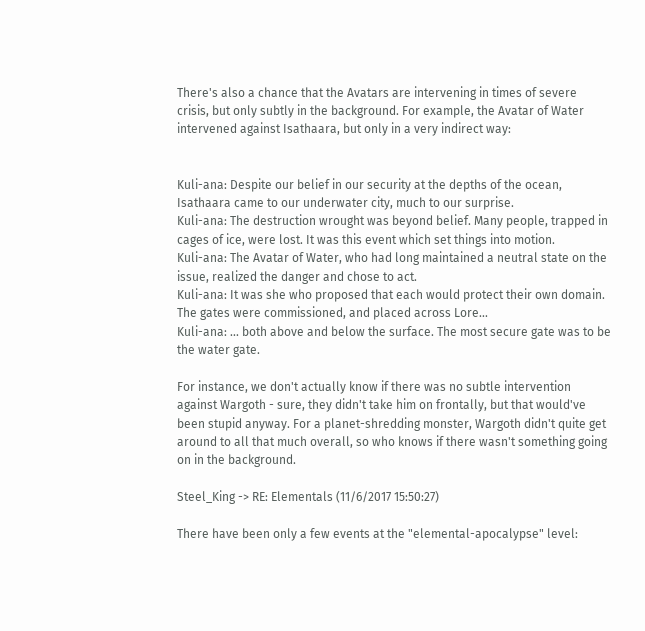There's also a chance that the Avatars are intervening in times of severe crisis, but only subtly in the background. For example, the Avatar of Water intervened against Isathaara, but only in a very indirect way:


Kuli-ana: Despite our belief in our security at the depths of the ocean, Isathaara came to our underwater city, much to our surprise.
Kuli-ana: The destruction wrought was beyond belief. Many people, trapped in cages of ice, were lost. It was this event which set things into motion.
Kuli-ana: The Avatar of Water, who had long maintained a neutral state on the issue, realized the danger and chose to act.
Kuli-ana: It was she who proposed that each would protect their own domain. The gates were commissioned, and placed across Lore...
Kuli-ana: ... both above and below the surface. The most secure gate was to be the water gate.

For instance, we don't actually know if there was no subtle intervention against Wargoth - sure, they didn't take him on frontally, but that would've been stupid anyway. For a planet-shredding monster, Wargoth didn't quite get around to all that much overall, so who knows if there wasn't something going on in the background.

Steel_King -> RE: Elementals (11/6/2017 15:50:27)

There have been only a few events at the "elemental-apocalypse" level: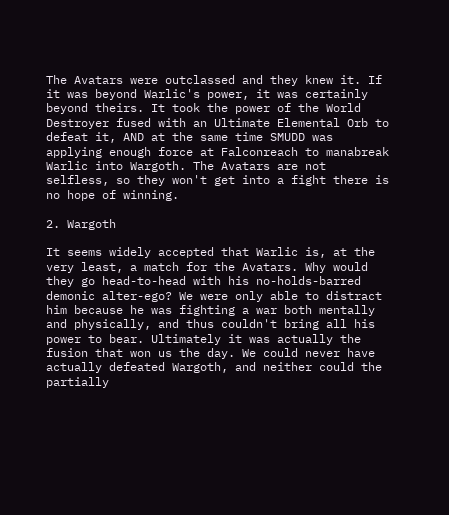The Avatars were outclassed and they knew it. If it was beyond Warlic's power, it was certainly beyond theirs. It took the power of the World Destroyer fused with an Ultimate Elemental Orb to defeat it, AND at the same time SMUDD was applying enough force at Falconreach to manabreak Warlic into Wargoth. The Avatars are not selfless, so they won't get into a fight there is no hope of winning.

2. Wargoth

It seems widely accepted that Warlic is, at the very least, a match for the Avatars. Why would they go head-to-head with his no-holds-barred demonic alter-ego? We were only able to distract him because he was fighting a war both mentally and physically, and thus couldn't bring all his power to bear. Ultimately it was actually the fusion that won us the day. We could never have actually defeated Wargoth, and neither could the partially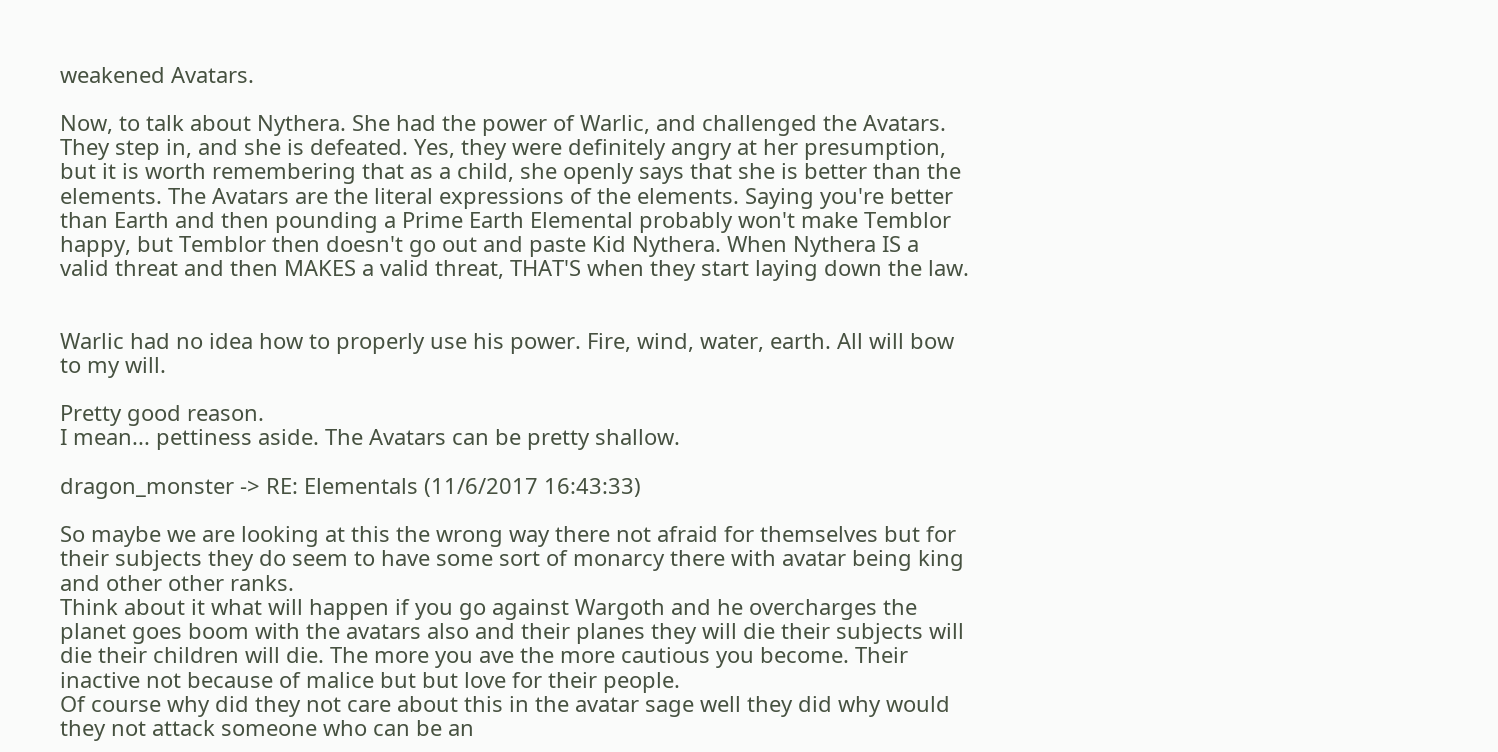weakened Avatars.

Now, to talk about Nythera. She had the power of Warlic, and challenged the Avatars. They step in, and she is defeated. Yes, they were definitely angry at her presumption, but it is worth remembering that as a child, she openly says that she is better than the elements. The Avatars are the literal expressions of the elements. Saying you're better than Earth and then pounding a Prime Earth Elemental probably won't make Temblor happy, but Temblor then doesn't go out and paste Kid Nythera. When Nythera IS a valid threat and then MAKES a valid threat, THAT'S when they start laying down the law.


Warlic had no idea how to properly use his power. Fire, wind, water, earth. All will bow to my will.

Pretty good reason.
I mean... pettiness aside. The Avatars can be pretty shallow.

dragon_monster -> RE: Elementals (11/6/2017 16:43:33)

So maybe we are looking at this the wrong way there not afraid for themselves but for their subjects they do seem to have some sort of monarcy there with avatar being king and other other ranks.
Think about it what will happen if you go against Wargoth and he overcharges the planet goes boom with the avatars also and their planes they will die their subjects will die their children will die. The more you ave the more cautious you become. Their inactive not because of malice but but love for their people.
Of course why did they not care about this in the avatar sage well they did why would they not attack someone who can be an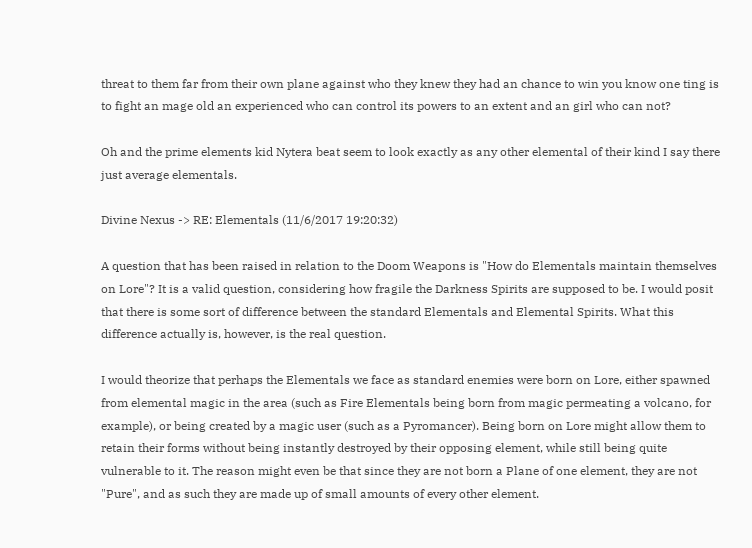threat to them far from their own plane against who they knew they had an chance to win you know one ting is to fight an mage old an experienced who can control its powers to an extent and an girl who can not?

Oh and the prime elements kid Nytera beat seem to look exactly as any other elemental of their kind I say there just average elementals.

Divine Nexus -> RE: Elementals (11/6/2017 19:20:32)

A question that has been raised in relation to the Doom Weapons is "How do Elementals maintain themselves on Lore"? It is a valid question, considering how fragile the Darkness Spirits are supposed to be. I would posit that there is some sort of difference between the standard Elementals and Elemental Spirits. What this difference actually is, however, is the real question.

I would theorize that perhaps the Elementals we face as standard enemies were born on Lore, either spawned from elemental magic in the area (such as Fire Elementals being born from magic permeating a volcano, for example), or being created by a magic user (such as a Pyromancer). Being born on Lore might allow them to retain their forms without being instantly destroyed by their opposing element, while still being quite vulnerable to it. The reason might even be that since they are not born a Plane of one element, they are not "Pure", and as such they are made up of small amounts of every other element.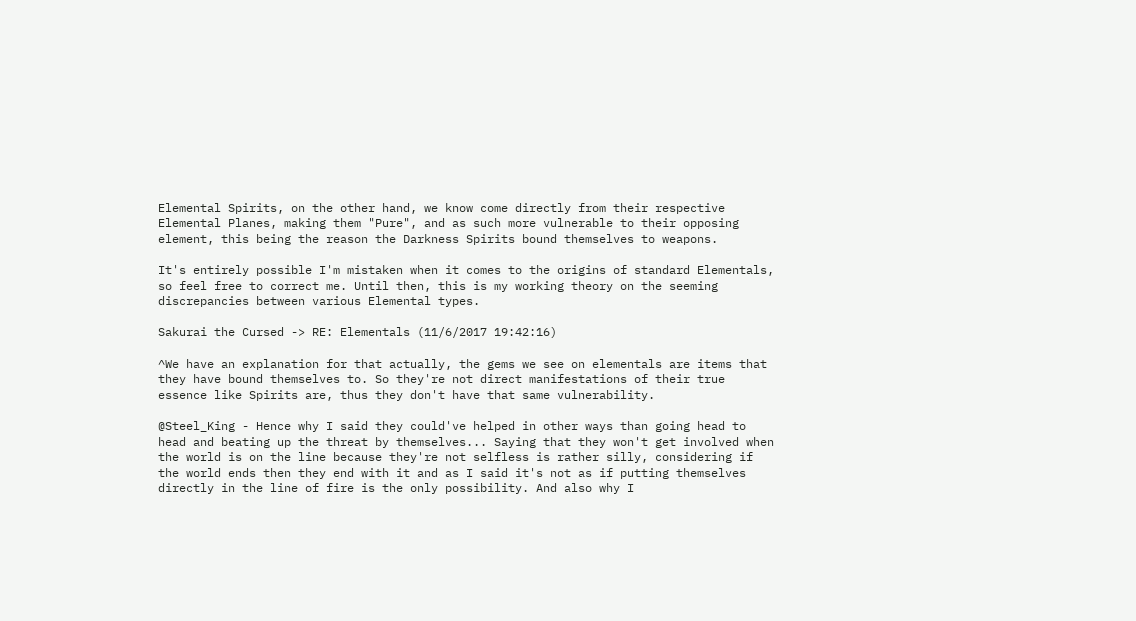Elemental Spirits, on the other hand, we know come directly from their respective Elemental Planes, making them "Pure", and as such more vulnerable to their opposing element, this being the reason the Darkness Spirits bound themselves to weapons.

It's entirely possible I'm mistaken when it comes to the origins of standard Elementals, so feel free to correct me. Until then, this is my working theory on the seeming discrepancies between various Elemental types.

Sakurai the Cursed -> RE: Elementals (11/6/2017 19:42:16)

^We have an explanation for that actually, the gems we see on elementals are items that they have bound themselves to. So they're not direct manifestations of their true essence like Spirits are, thus they don't have that same vulnerability.

@Steel_King - Hence why I said they could've helped in other ways than going head to head and beating up the threat by themselves... Saying that they won't get involved when the world is on the line because they're not selfless is rather silly, considering if the world ends then they end with it and as I said it's not as if putting themselves directly in the line of fire is the only possibility. And also why I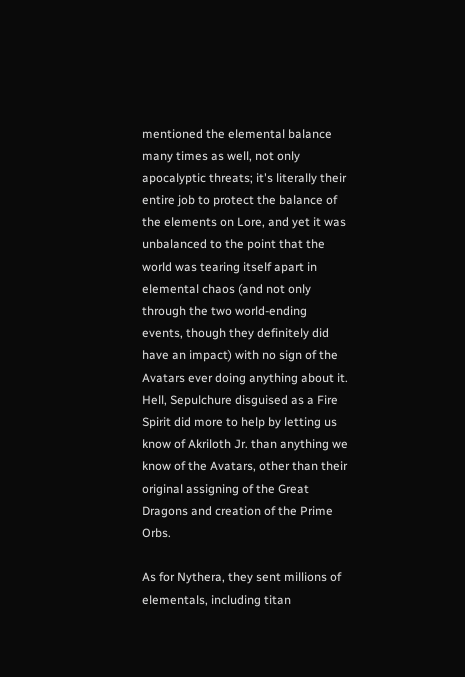mentioned the elemental balance many times as well, not only apocalyptic threats; it's literally their entire job to protect the balance of the elements on Lore, and yet it was unbalanced to the point that the world was tearing itself apart in elemental chaos (and not only through the two world-ending events, though they definitely did have an impact) with no sign of the Avatars ever doing anything about it. Hell, Sepulchure disguised as a Fire Spirit did more to help by letting us know of Akriloth Jr. than anything we know of the Avatars, other than their original assigning of the Great Dragons and creation of the Prime Orbs.

As for Nythera, they sent millions of elementals, including titan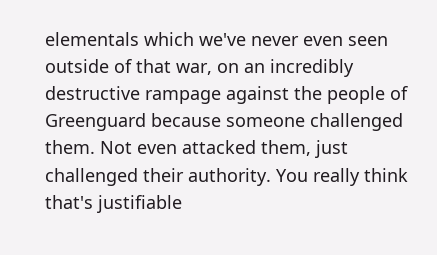elementals which we've never even seen outside of that war, on an incredibly destructive rampage against the people of Greenguard because someone challenged them. Not even attacked them, just challenged their authority. You really think that's justifiable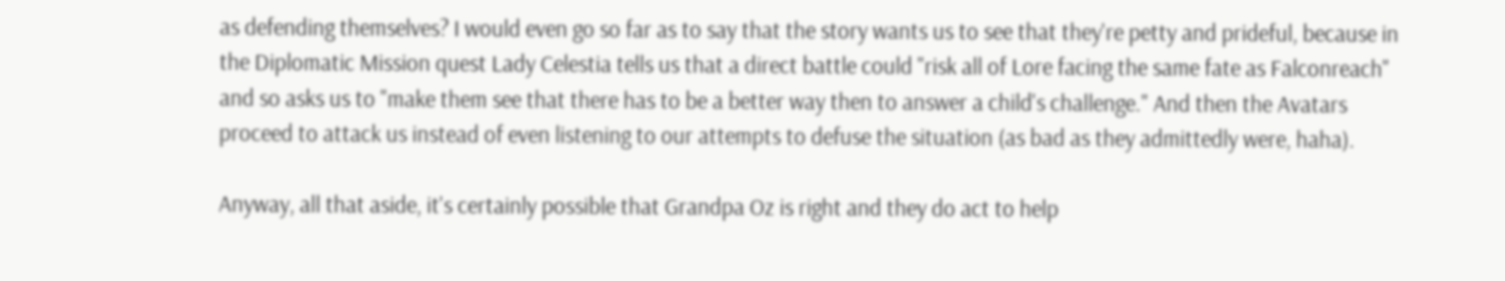as defending themselves? I would even go so far as to say that the story wants us to see that they're petty and prideful, because in the Diplomatic Mission quest Lady Celestia tells us that a direct battle could "risk all of Lore facing the same fate as Falconreach" and so asks us to "make them see that there has to be a better way then to answer a child's challenge." And then the Avatars proceed to attack us instead of even listening to our attempts to defuse the situation (as bad as they admittedly were, haha).

Anyway, all that aside, it's certainly possible that Grandpa Oz is right and they do act to help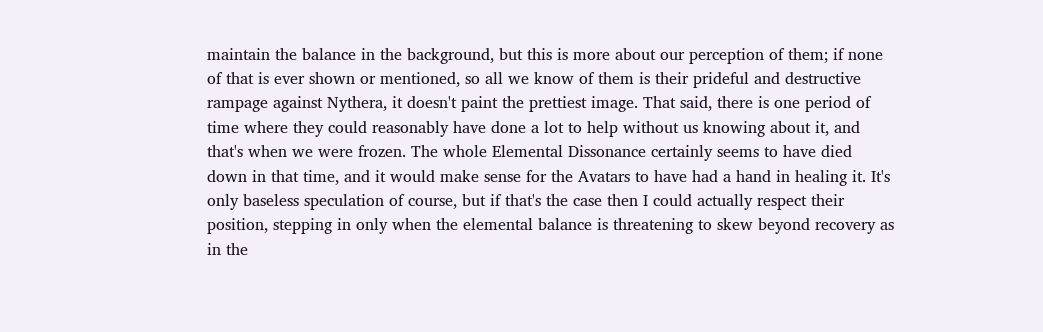maintain the balance in the background, but this is more about our perception of them; if none of that is ever shown or mentioned, so all we know of them is their prideful and destructive rampage against Nythera, it doesn't paint the prettiest image. That said, there is one period of time where they could reasonably have done a lot to help without us knowing about it, and that's when we were frozen. The whole Elemental Dissonance certainly seems to have died down in that time, and it would make sense for the Avatars to have had a hand in healing it. It's only baseless speculation of course, but if that's the case then I could actually respect their position, stepping in only when the elemental balance is threatening to skew beyond recovery as in the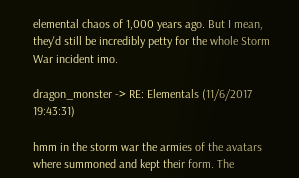elemental chaos of 1,000 years ago. But I mean, they'd still be incredibly petty for the whole Storm War incident imo.

dragon_monster -> RE: Elementals (11/6/2017 19:43:31)

hmm in the storm war the armies of the avatars where summoned and kept their form. The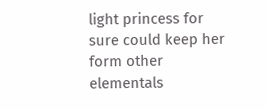light princess for sure could keep her form other elementals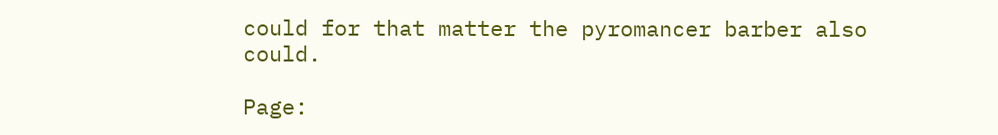could for that matter the pyromancer barber also could.

Page: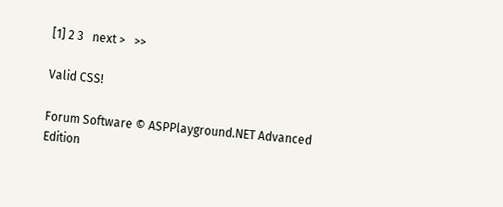[1] 2 3   next >   >>

Valid CSS!

Forum Software © ASPPlayground.NET Advanced Edition